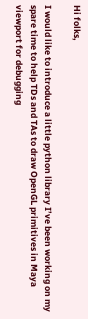Hi folks,

I would like to introduce a little python library I’ve been working on my spare time to help TDs and TAs to draw OpenGL primitives in Maya viewport for debugging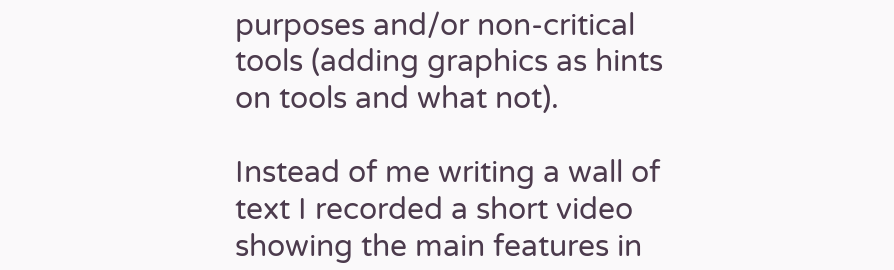purposes and/or non-critical tools (adding graphics as hints on tools and what not).

Instead of me writing a wall of text I recorded a short video showing the main features in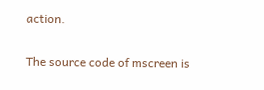action.

The source code of mscreen is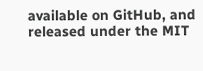available on GitHub, and released under the MIT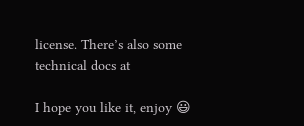license. There’s also some technical docs at

I hope you like it, enjoy 😃